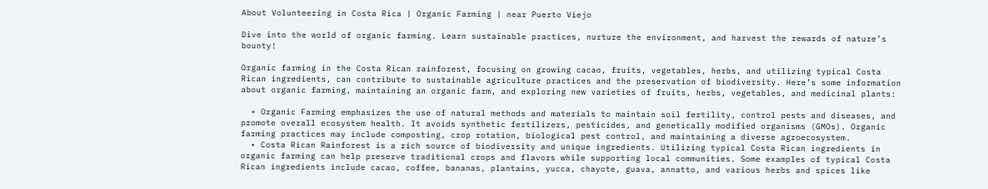About Volunteering in Costa Rica | Organic Farming | near Puerto Viejo

Dive into the world of organic farming. Learn sustainable practices, nurture the environment, and harvest the rewards of nature’s bounty!

Organic farming in the Costa Rican rainforest, focusing on growing cacao, fruits, vegetables, herbs, and utilizing typical Costa Rican ingredients, can contribute to sustainable agriculture practices and the preservation of biodiversity. Here’s some information about organic farming, maintaining an organic farm, and exploring new varieties of fruits, herbs, vegetables, and medicinal plants:

  • Organic Farming emphasizes the use of natural methods and materials to maintain soil fertility, control pests and diseases, and promote overall ecosystem health. It avoids synthetic fertilizers, pesticides, and genetically modified organisms (GMOs). Organic farming practices may include composting, crop rotation, biological pest control, and maintaining a diverse agroecosystem.
  • Costa Rican Rainforest is a rich source of biodiversity and unique ingredients. Utilizing typical Costa Rican ingredients in organic farming can help preserve traditional crops and flavors while supporting local communities. Some examples of typical Costa Rican ingredients include cacao, coffee, bananas, plantains, yucca, chayote, guava, annatto, and various herbs and spices like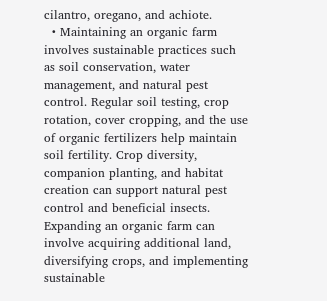cilantro, oregano, and achiote.
  • Maintaining an organic farm involves sustainable practices such as soil conservation, water management, and natural pest control. Regular soil testing, crop rotation, cover cropping, and the use of organic fertilizers help maintain soil fertility. Crop diversity, companion planting, and habitat creation can support natural pest control and beneficial insects. Expanding an organic farm can involve acquiring additional land, diversifying crops, and implementing sustainable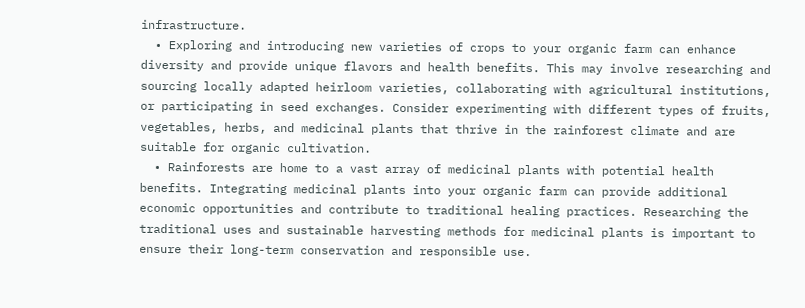infrastructure.
  • Exploring and introducing new varieties of crops to your organic farm can enhance diversity and provide unique flavors and health benefits. This may involve researching and sourcing locally adapted heirloom varieties, collaborating with agricultural institutions, or participating in seed exchanges. Consider experimenting with different types of fruits, vegetables, herbs, and medicinal plants that thrive in the rainforest climate and are suitable for organic cultivation.
  • Rainforests are home to a vast array of medicinal plants with potential health benefits. Integrating medicinal plants into your organic farm can provide additional economic opportunities and contribute to traditional healing practices. Researching the traditional uses and sustainable harvesting methods for medicinal plants is important to ensure their long-term conservation and responsible use.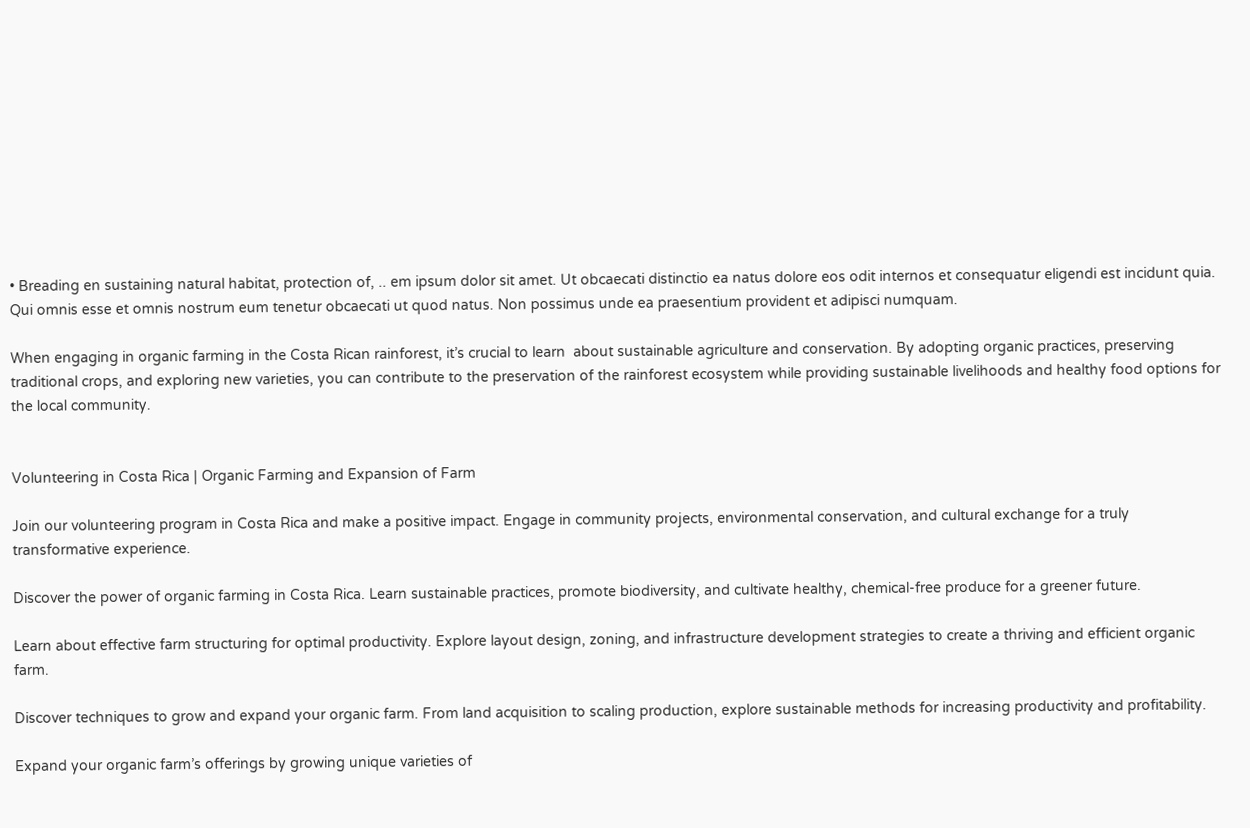• Breading en sustaining natural habitat, protection of, .. em ipsum dolor sit amet. Ut obcaecati distinctio ea natus dolore eos odit internos et consequatur eligendi est incidunt quia. Qui omnis esse et omnis nostrum eum tenetur obcaecati ut quod natus. Non possimus unde ea praesentium provident et adipisci numquam.

When engaging in organic farming in the Costa Rican rainforest, it’s crucial to learn  about sustainable agriculture and conservation. By adopting organic practices, preserving traditional crops, and exploring new varieties, you can contribute to the preservation of the rainforest ecosystem while providing sustainable livelihoods and healthy food options for the local community.


Volunteering in Costa Rica | Organic Farming and Expansion of Farm

Join our volunteering program in Costa Rica and make a positive impact. Engage in community projects, environmental conservation, and cultural exchange for a truly transformative experience.

Discover the power of organic farming in Costa Rica. Learn sustainable practices, promote biodiversity, and cultivate healthy, chemical-free produce for a greener future.

Learn about effective farm structuring for optimal productivity. Explore layout design, zoning, and infrastructure development strategies to create a thriving and efficient organic farm.

Discover techniques to grow and expand your organic farm. From land acquisition to scaling production, explore sustainable methods for increasing productivity and profitability.

Expand your organic farm’s offerings by growing unique varieties of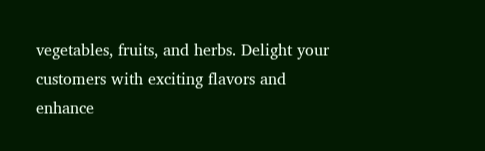vegetables, fruits, and herbs. Delight your customers with exciting flavors and enhance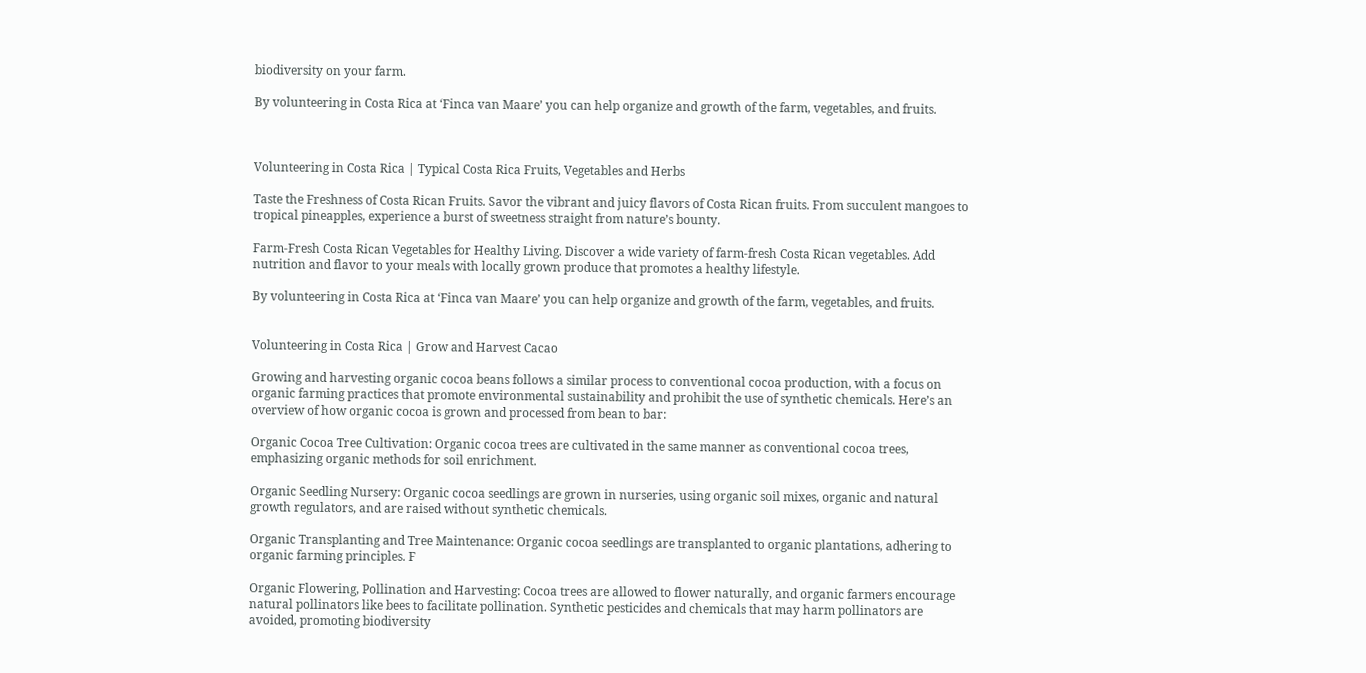biodiversity on your farm.

By volunteering in Costa Rica at ‘Finca van Maare’ you can help organize and growth of the farm, vegetables, and fruits.



Volunteering in Costa Rica | Typical Costa Rica Fruits, Vegetables and Herbs

Taste the Freshness of Costa Rican Fruits. Savor the vibrant and juicy flavors of Costa Rican fruits. From succulent mangoes to tropical pineapples, experience a burst of sweetness straight from nature’s bounty.

Farm-Fresh Costa Rican Vegetables for Healthy Living. Discover a wide variety of farm-fresh Costa Rican vegetables. Add nutrition and flavor to your meals with locally grown produce that promotes a healthy lifestyle.

By volunteering in Costa Rica at ‘Finca van Maare’ you can help organize and growth of the farm, vegetables, and fruits.


Volunteering in Costa Rica | Grow and Harvest Cacao

Growing and harvesting organic cocoa beans follows a similar process to conventional cocoa production, with a focus on organic farming practices that promote environmental sustainability and prohibit the use of synthetic chemicals. Here’s an overview of how organic cocoa is grown and processed from bean to bar:

Organic Cocoa Tree Cultivation: Organic cocoa trees are cultivated in the same manner as conventional cocoa trees, emphasizing organic methods for soil enrichment.

Organic Seedling Nursery: Organic cocoa seedlings are grown in nurseries, using organic soil mixes, organic and natural growth regulators, and are raised without synthetic chemicals.

Organic Transplanting and Tree Maintenance: Organic cocoa seedlings are transplanted to organic plantations, adhering to organic farming principles. F

Organic Flowering, Pollination and Harvesting: Cocoa trees are allowed to flower naturally, and organic farmers encourage natural pollinators like bees to facilitate pollination. Synthetic pesticides and chemicals that may harm pollinators are avoided, promoting biodiversity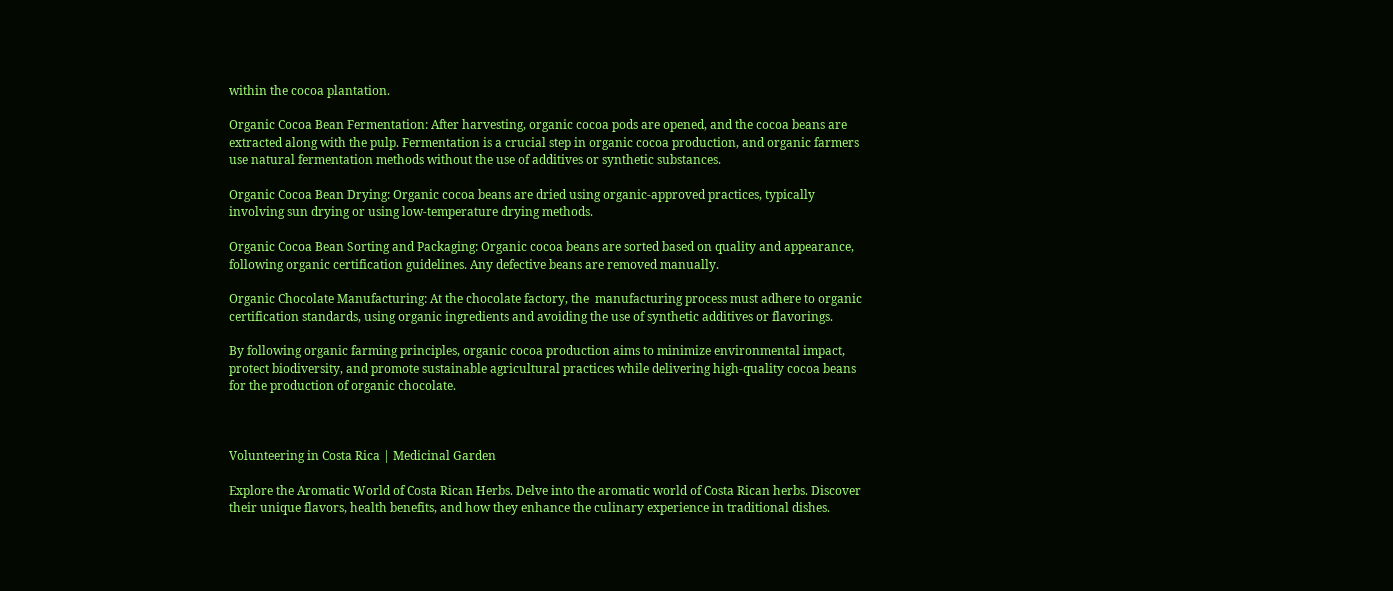within the cocoa plantation.

Organic Cocoa Bean Fermentation: After harvesting, organic cocoa pods are opened, and the cocoa beans are extracted along with the pulp. Fermentation is a crucial step in organic cocoa production, and organic farmers use natural fermentation methods without the use of additives or synthetic substances.

Organic Cocoa Bean Drying: Organic cocoa beans are dried using organic-approved practices, typically involving sun drying or using low-temperature drying methods.

Organic Cocoa Bean Sorting and Packaging: Organic cocoa beans are sorted based on quality and appearance, following organic certification guidelines. Any defective beans are removed manually.

Organic Chocolate Manufacturing: At the chocolate factory, the  manufacturing process must adhere to organic certification standards, using organic ingredients and avoiding the use of synthetic additives or flavorings.

By following organic farming principles, organic cocoa production aims to minimize environmental impact, protect biodiversity, and promote sustainable agricultural practices while delivering high-quality cocoa beans for the production of organic chocolate.



Volunteering in Costa Rica | Medicinal Garden

Explore the Aromatic World of Costa Rican Herbs. Delve into the aromatic world of Costa Rican herbs. Discover their unique flavors, health benefits, and how they enhance the culinary experience in traditional dishes.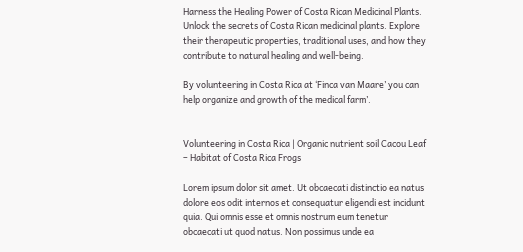Harness the Healing Power of Costa Rican Medicinal Plants. Unlock the secrets of Costa Rican medicinal plants. Explore their therapeutic properties, traditional uses, and how they contribute to natural healing and well-being.

By volunteering in Costa Rica at ‘Finca van Maare’ you can help organize and growth of the medical farm’.


Volunteering in Costa Rica | Organic nutrient soil Cacou Leaf – Habitat of Costa Rica Frogs

Lorem ipsum dolor sit amet. Ut obcaecati distinctio ea natus dolore eos odit internos et consequatur eligendi est incidunt quia. Qui omnis esse et omnis nostrum eum tenetur obcaecati ut quod natus. Non possimus unde ea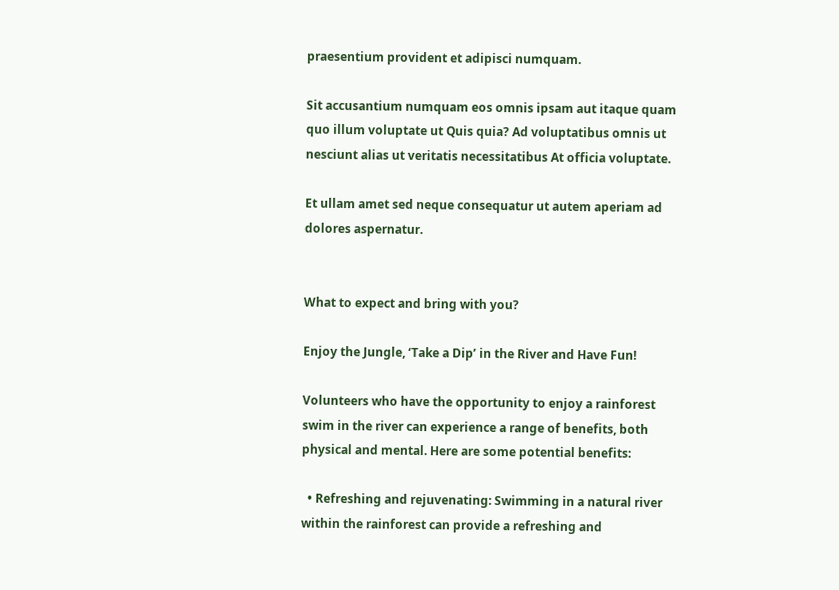praesentium provident et adipisci numquam.

Sit accusantium numquam eos omnis ipsam aut itaque quam quo illum voluptate ut Quis quia? Ad voluptatibus omnis ut nesciunt alias ut veritatis necessitatibus At officia voluptate.

Et ullam amet sed neque consequatur ut autem aperiam ad dolores aspernatur.


What to expect and bring with you?

Enjoy the Jungle, ‘Take a Dip’ in the River and Have Fun!

Volunteers who have the opportunity to enjoy a rainforest swim in the river can experience a range of benefits, both physical and mental. Here are some potential benefits:

  • Refreshing and rejuvenating: Swimming in a natural river within the rainforest can provide a refreshing and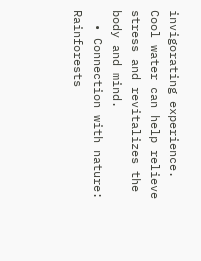invigorating experience. Cool water can help relieve stress and revitalizes the body and mind.
  • Connection with nature: Rainforests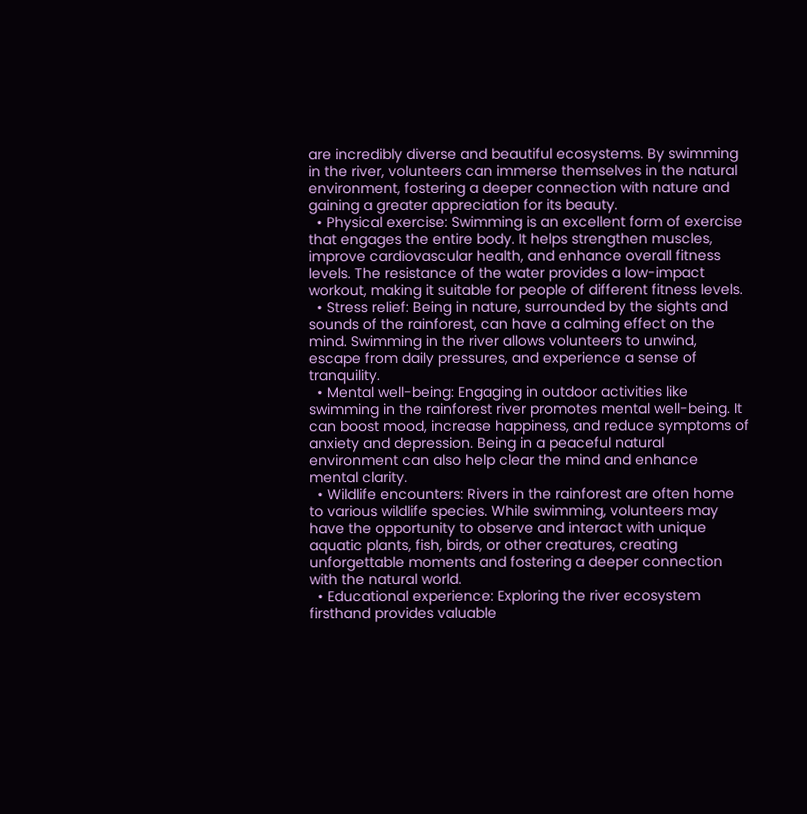are incredibly diverse and beautiful ecosystems. By swimming in the river, volunteers can immerse themselves in the natural environment, fostering a deeper connection with nature and gaining a greater appreciation for its beauty.
  • Physical exercise: Swimming is an excellent form of exercise that engages the entire body. It helps strengthen muscles, improve cardiovascular health, and enhance overall fitness levels. The resistance of the water provides a low-impact workout, making it suitable for people of different fitness levels.
  • Stress relief: Being in nature, surrounded by the sights and sounds of the rainforest, can have a calming effect on the mind. Swimming in the river allows volunteers to unwind, escape from daily pressures, and experience a sense of tranquility.
  • Mental well-being: Engaging in outdoor activities like swimming in the rainforest river promotes mental well-being. It can boost mood, increase happiness, and reduce symptoms of anxiety and depression. Being in a peaceful natural environment can also help clear the mind and enhance mental clarity.
  • Wildlife encounters: Rivers in the rainforest are often home to various wildlife species. While swimming, volunteers may have the opportunity to observe and interact with unique aquatic plants, fish, birds, or other creatures, creating unforgettable moments and fostering a deeper connection with the natural world.
  • Educational experience: Exploring the river ecosystem firsthand provides valuable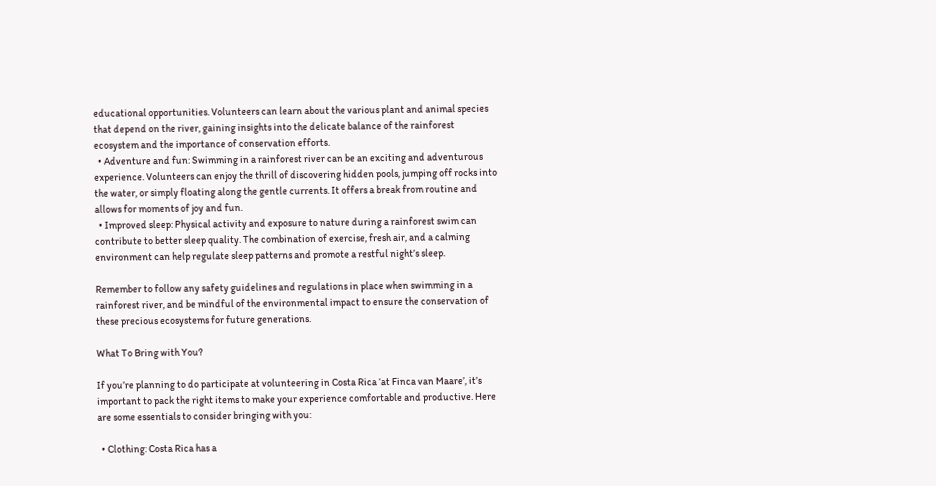educational opportunities. Volunteers can learn about the various plant and animal species that depend on the river, gaining insights into the delicate balance of the rainforest ecosystem and the importance of conservation efforts.
  • Adventure and fun: Swimming in a rainforest river can be an exciting and adventurous experience. Volunteers can enjoy the thrill of discovering hidden pools, jumping off rocks into the water, or simply floating along the gentle currents. It offers a break from routine and allows for moments of joy and fun.
  • Improved sleep: Physical activity and exposure to nature during a rainforest swim can contribute to better sleep quality. The combination of exercise, fresh air, and a calming environment can help regulate sleep patterns and promote a restful night’s sleep.

Remember to follow any safety guidelines and regulations in place when swimming in a rainforest river, and be mindful of the environmental impact to ensure the conservation of these precious ecosystems for future generations.

What To Bring with You?

If you’re planning to do participate at volunteering in Costa Rica ‘at Finca van Maare’, it’s important to pack the right items to make your experience comfortable and productive. Here are some essentials to consider bringing with you:

  • Clothing: Costa Rica has a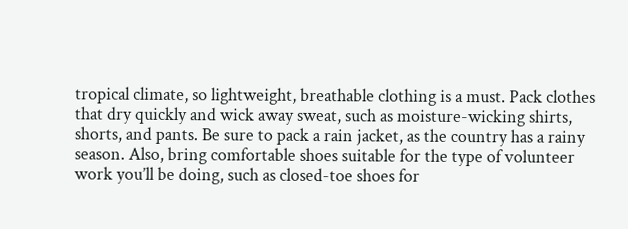tropical climate, so lightweight, breathable clothing is a must. Pack clothes that dry quickly and wick away sweat, such as moisture-wicking shirts, shorts, and pants. Be sure to pack a rain jacket, as the country has a rainy season. Also, bring comfortable shoes suitable for the type of volunteer work you’ll be doing, such as closed-toe shoes for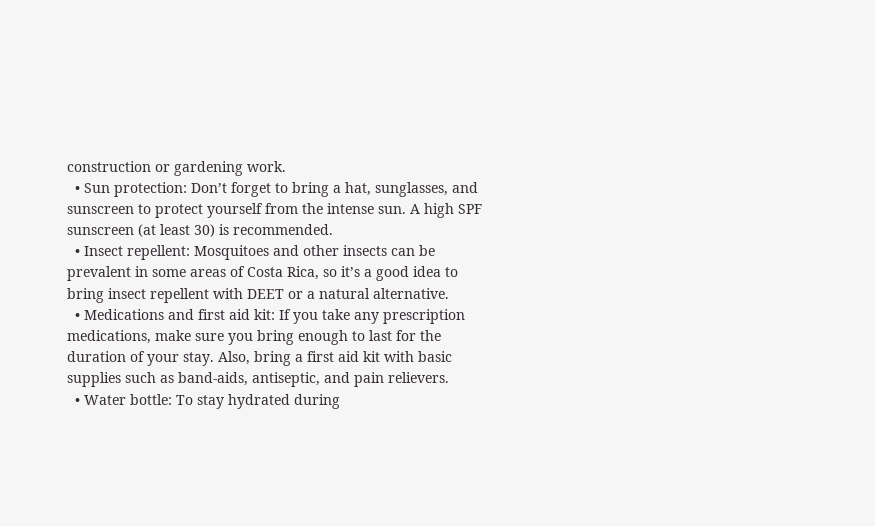construction or gardening work.
  • Sun protection: Don’t forget to bring a hat, sunglasses, and sunscreen to protect yourself from the intense sun. A high SPF sunscreen (at least 30) is recommended.
  • Insect repellent: Mosquitoes and other insects can be prevalent in some areas of Costa Rica, so it’s a good idea to bring insect repellent with DEET or a natural alternative.
  • Medications and first aid kit: If you take any prescription medications, make sure you bring enough to last for the duration of your stay. Also, bring a first aid kit with basic supplies such as band-aids, antiseptic, and pain relievers.
  • Water bottle: To stay hydrated during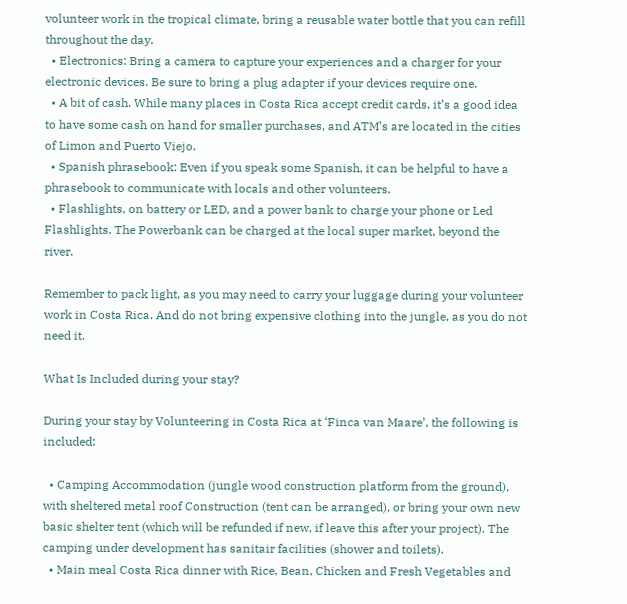volunteer work in the tropical climate, bring a reusable water bottle that you can refill throughout the day.
  • Electronics: Bring a camera to capture your experiences and a charger for your electronic devices. Be sure to bring a plug adapter if your devices require one.
  • A bit of cash. While many places in Costa Rica accept credit cards, it’s a good idea to have some cash on hand for smaller purchases, and ATM’s are located in the cities of Limon and Puerto Viejo.
  • Spanish phrasebook: Even if you speak some Spanish, it can be helpful to have a phrasebook to communicate with locals and other volunteers.
  • Flashlights, on battery or LED, and a power bank to charge your phone or Led Flashlights. The Powerbank can be charged at the local super market, beyond the river.

Remember to pack light, as you may need to carry your luggage during your volunteer work in Costa Rica. And do not bring expensive clothing into the jungle, as you do not need it.

What Is Included during your stay?

During your stay by Volunteering in Costa Rica at ‘Finca van Maare’, the following is included:

  • Camping Accommodation (jungle wood construction platform from the ground), with sheltered metal roof Construction (tent can be arranged), or bring your own new basic shelter tent (which will be refunded if new, if leave this after your project). The camping under development has sanitair facilities (shower and toilets).
  • Main meal Costa Rica dinner with Rice, Bean, Chicken and Fresh Vegetables and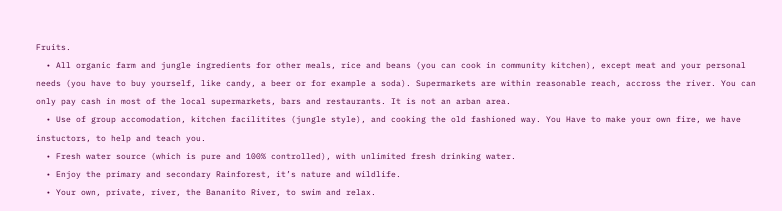Fruits.
  • All organic farm and jungle ingredients for other meals, rice and beans (you can cook in community kitchen), except meat and your personal needs (you have to buy yourself, like candy, a beer or for example a soda). Supermarkets are within reasonable reach, accross the river. You can only pay cash in most of the local supermarkets, bars and restaurants. It is not an arban area.
  • Use of group accomodation, kitchen facilitites (jungle style), and cooking the old fashioned way. You Have to make your own fire, we have instuctors, to help and teach you.
  • Fresh water source (which is pure and 100% controlled), with unlimited fresh drinking water.
  • Enjoy the primary and secondary Rainforest, it’s nature and wildlife.
  • Your own, private, river, the Bananito River, to swim and relax.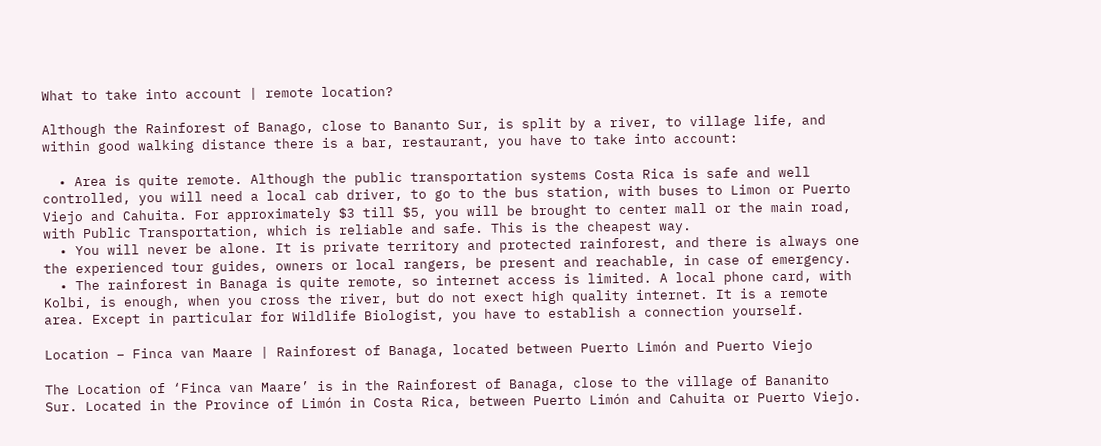What to take into account | remote location?

Although the Rainforest of Banago, close to Bananto Sur, is split by a river, to village life, and within good walking distance there is a bar, restaurant, you have to take into account:

  • Area is quite remote. Although the public transportation systems Costa Rica is safe and well controlled, you will need a local cab driver, to go to the bus station, with buses to Limon or Puerto Viejo and Cahuita. For approximately $3 till $5, you will be brought to center mall or the main road, with Public Transportation, which is reliable and safe. This is the cheapest way.
  • You will never be alone. It is private territory and protected rainforest, and there is always one the experienced tour guides, owners or local rangers, be present and reachable, in case of emergency.
  • The rainforest in Banaga is quite remote, so internet access is limited. A local phone card, with Kolbi, is enough, when you cross the river, but do not exect high quality internet. It is a remote area. Except in particular for Wildlife Biologist, you have to establish a connection yourself.

Location – Finca van Maare | Rainforest of Banaga, located between Puerto Limón and Puerto Viejo

The Location of ‘Finca van Maare’ is in the Rainforest of Banaga, close to the village of Bananito Sur. Located in the Province of Limón in Costa Rica, between Puerto Limón and Cahuita or Puerto Viejo.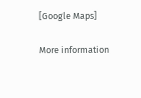[Google Maps]

More information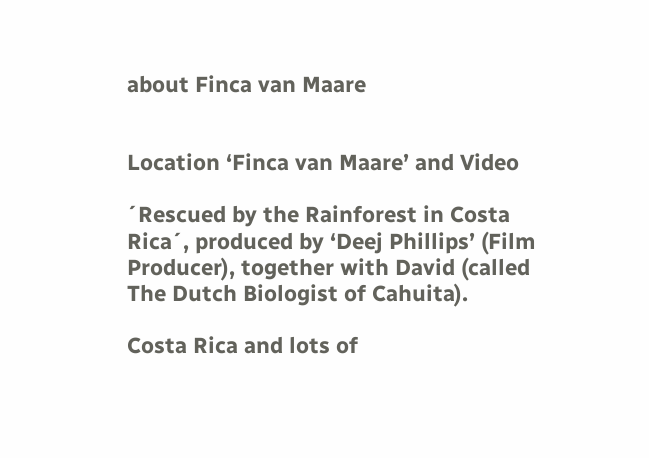about Finca van Maare


Location ‘Finca van Maare’ and Video

´Rescued by the Rainforest in Costa Rica´, produced by ‘Deej Phillips’ (Film Producer), together with David (called The Dutch Biologist of Cahuita).

Costa Rica and lots of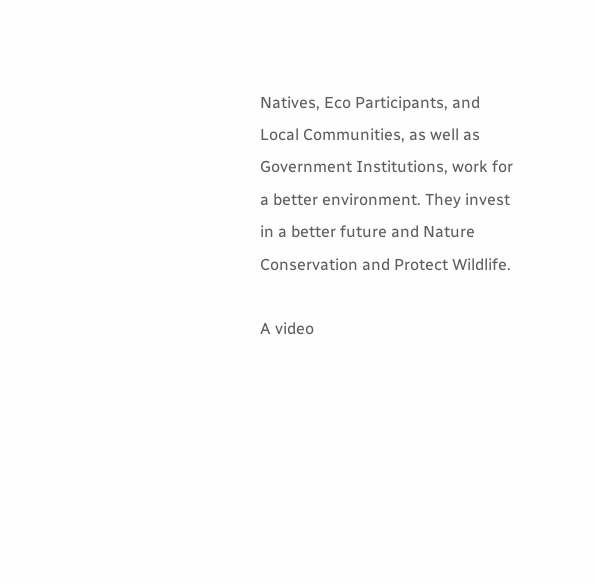Natives, Eco Participants, and Local Communities, as well as Government Institutions, work for a better environment. They invest in a better future and Nature Conservation and Protect Wildlife.

A video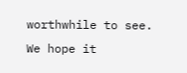worthwhile to see. We hope it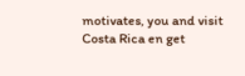motivates, you and visit Costa Rica en get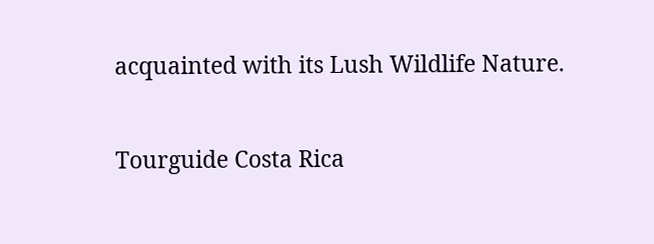acquainted with its Lush Wildlife Nature.

Tourguide Costa Rica